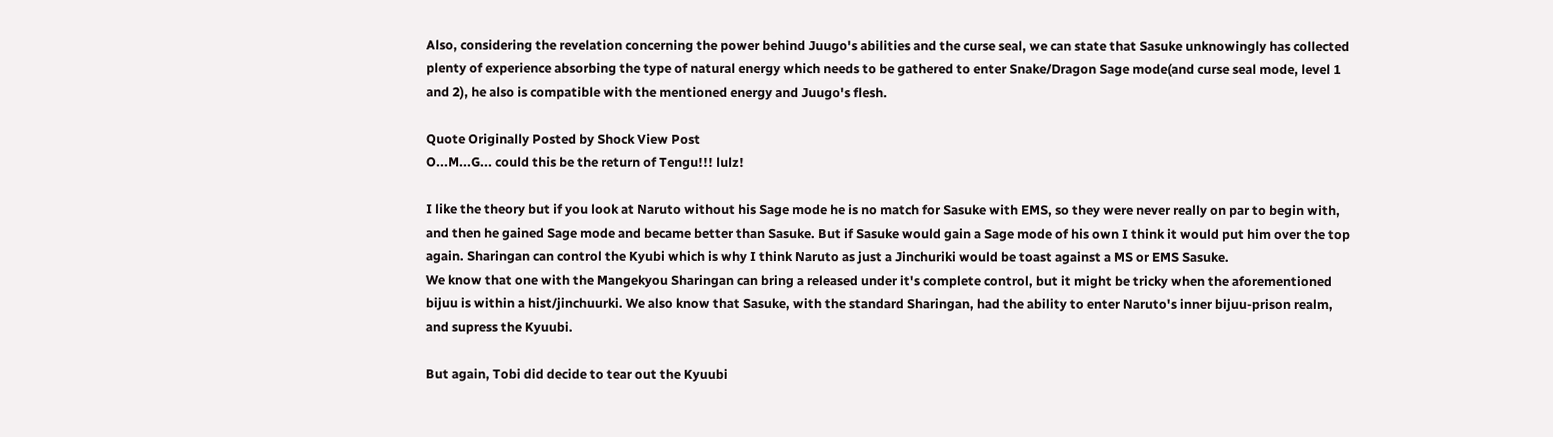Also, considering the revelation concerning the power behind Juugo's abilities and the curse seal, we can state that Sasuke unknowingly has collected plenty of experience absorbing the type of natural energy which needs to be gathered to enter Snake/Dragon Sage mode(and curse seal mode, level 1 and 2), he also is compatible with the mentioned energy and Juugo's flesh.

Quote Originally Posted by Shock View Post
O...M...G... could this be the return of Tengu!!! lulz!

I like the theory but if you look at Naruto without his Sage mode he is no match for Sasuke with EMS, so they were never really on par to begin with, and then he gained Sage mode and became better than Sasuke. But if Sasuke would gain a Sage mode of his own I think it would put him over the top again. Sharingan can control the Kyubi which is why I think Naruto as just a Jinchuriki would be toast against a MS or EMS Sasuke.
We know that one with the Mangekyou Sharingan can bring a released under it's complete control, but it might be tricky when the aforementioned bijuu is within a hist/jinchuurki. We also know that Sasuke, with the standard Sharingan, had the ability to enter Naruto's inner bijuu-prison realm, and supress the Kyuubi.

But again, Tobi did decide to tear out the Kyuubi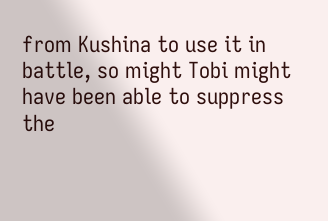from Kushina to use it in battle, so might Tobi might have been able to suppress the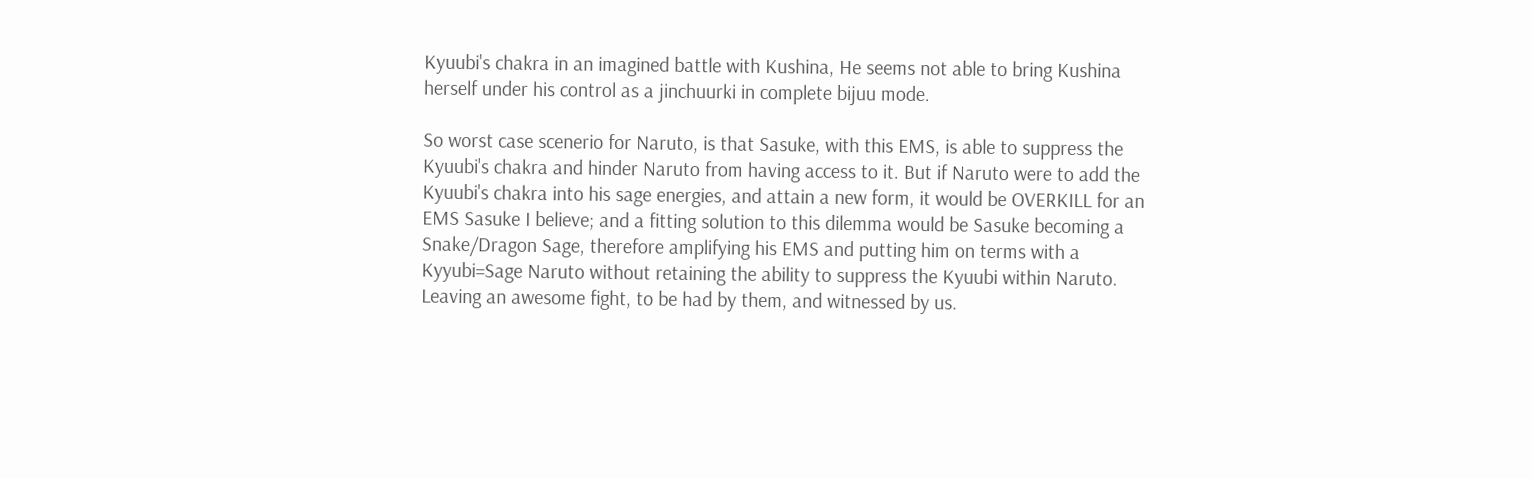Kyuubi's chakra in an imagined battle with Kushina, He seems not able to bring Kushina herself under his control as a jinchuurki in complete bijuu mode.

So worst case scenerio for Naruto, is that Sasuke, with this EMS, is able to suppress the Kyuubi's chakra and hinder Naruto from having access to it. But if Naruto were to add the Kyuubi's chakra into his sage energies, and attain a new form, it would be OVERKILL for an EMS Sasuke I believe; and a fitting solution to this dilemma would be Sasuke becoming a Snake/Dragon Sage, therefore amplifying his EMS and putting him on terms with a Kyyubi=Sage Naruto without retaining the ability to suppress the Kyuubi within Naruto. Leaving an awesome fight, to be had by them, and witnessed by us.